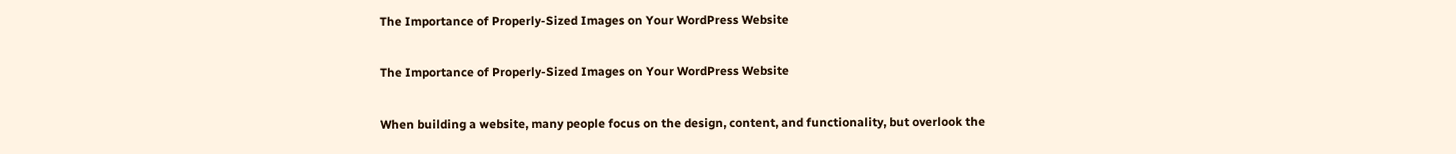The Importance of Properly-Sized Images on Your WordPress Website

The Importance of Properly-Sized Images on Your WordPress Website

When building a website, many people focus on the design, content, and functionality, but overlook the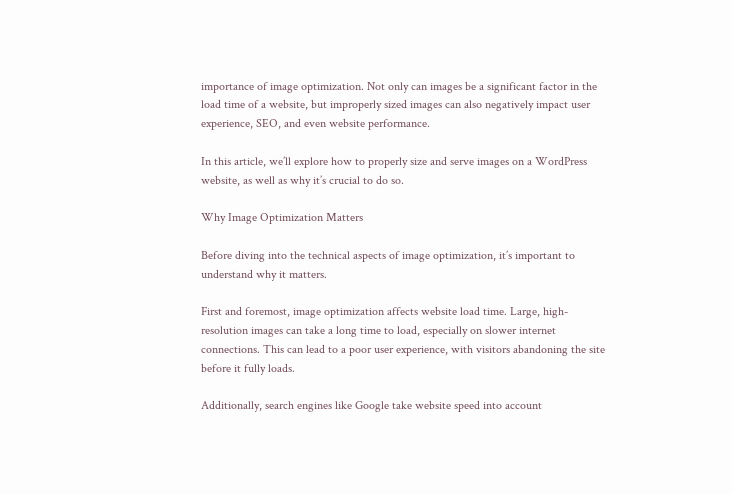importance of image optimization. Not only can images be a significant factor in the load time of a website, but improperly sized images can also negatively impact user experience, SEO, and even website performance.

In this article, we’ll explore how to properly size and serve images on a WordPress website, as well as why it’s crucial to do so.

Why Image Optimization Matters

Before diving into the technical aspects of image optimization, it’s important to understand why it matters.

First and foremost, image optimization affects website load time. Large, high-resolution images can take a long time to load, especially on slower internet connections. This can lead to a poor user experience, with visitors abandoning the site before it fully loads.

Additionally, search engines like Google take website speed into account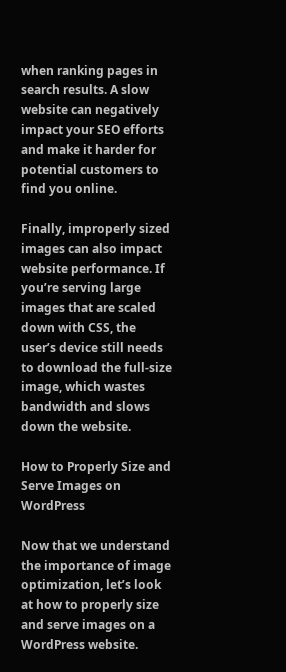when ranking pages in search results. A slow website can negatively impact your SEO efforts and make it harder for potential customers to find you online.

Finally, improperly sized images can also impact website performance. If you’re serving large images that are scaled down with CSS, the user’s device still needs to download the full-size image, which wastes bandwidth and slows down the website.

How to Properly Size and Serve Images on WordPress

Now that we understand the importance of image optimization, let’s look at how to properly size and serve images on a WordPress website.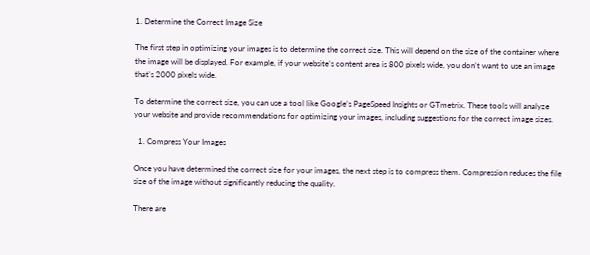1. Determine the Correct Image Size

The first step in optimizing your images is to determine the correct size. This will depend on the size of the container where the image will be displayed. For example, if your website’s content area is 800 pixels wide, you don’t want to use an image that’s 2000 pixels wide.

To determine the correct size, you can use a tool like Google’s PageSpeed Insights or GTmetrix. These tools will analyze your website and provide recommendations for optimizing your images, including suggestions for the correct image sizes.

  1. Compress Your Images

Once you have determined the correct size for your images, the next step is to compress them. Compression reduces the file size of the image without significantly reducing the quality.

There are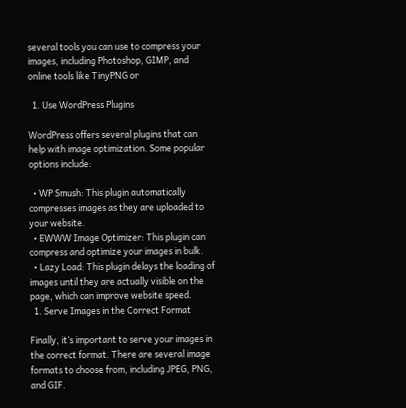several tools you can use to compress your images, including Photoshop, GIMP, and online tools like TinyPNG or

  1. Use WordPress Plugins

WordPress offers several plugins that can help with image optimization. Some popular options include:

  • WP Smush: This plugin automatically compresses images as they are uploaded to your website.
  • EWWW Image Optimizer: This plugin can compress and optimize your images in bulk.
  • Lazy Load: This plugin delays the loading of images until they are actually visible on the page, which can improve website speed.
  1. Serve Images in the Correct Format

Finally, it’s important to serve your images in the correct format. There are several image formats to choose from, including JPEG, PNG, and GIF.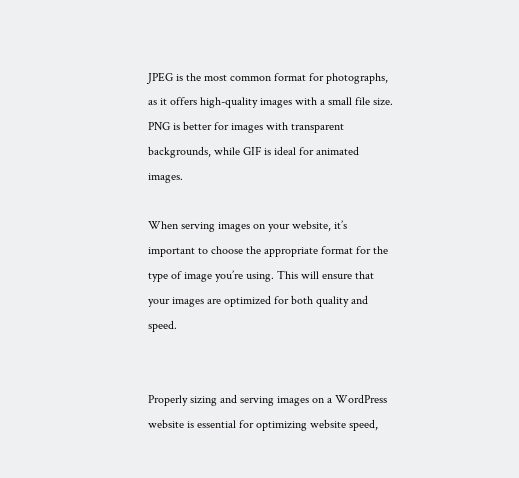JPEG is the most common format for photographs, as it offers high-quality images with a small file size. PNG is better for images with transparent backgrounds, while GIF is ideal for animated images.

When serving images on your website, it’s important to choose the appropriate format for the type of image you’re using. This will ensure that your images are optimized for both quality and speed.


Properly sizing and serving images on a WordPress website is essential for optimizing website speed,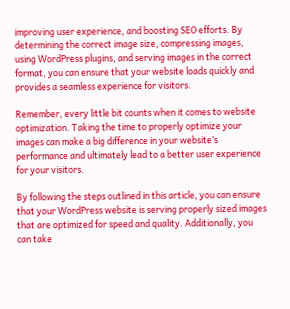improving user experience, and boosting SEO efforts. By determining the correct image size, compressing images, using WordPress plugins, and serving images in the correct format, you can ensure that your website loads quickly and provides a seamless experience for visitors.

Remember, every little bit counts when it comes to website optimization. Taking the time to properly optimize your images can make a big difference in your website’s performance and ultimately lead to a better user experience for your visitors.

By following the steps outlined in this article, you can ensure that your WordPress website is serving properly sized images that are optimized for speed and quality. Additionally, you can take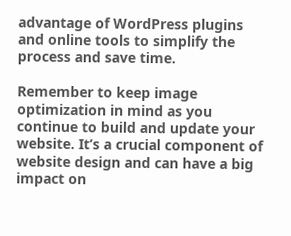advantage of WordPress plugins and online tools to simplify the process and save time.

Remember to keep image optimization in mind as you continue to build and update your website. It’s a crucial component of website design and can have a big impact on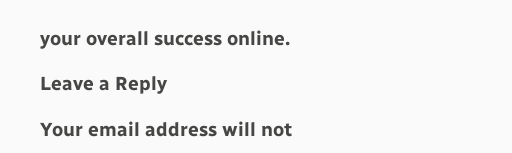your overall success online.

Leave a Reply

Your email address will not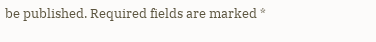be published. Required fields are marked *